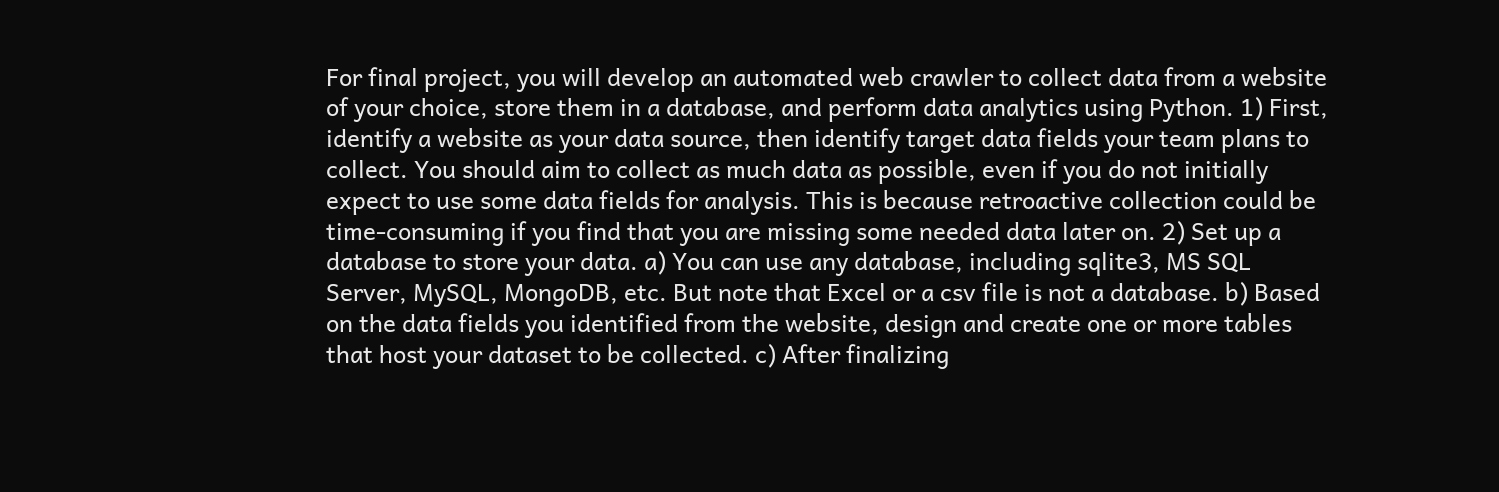For final project, you will develop an automated web crawler to collect data from a website of your choice, store them in a database, and perform data analytics using Python. 1) First, identify a website as your data source, then identify target data fields your team plans to collect. You should aim to collect as much data as possible, even if you do not initially expect to use some data fields for analysis. This is because retroactive collection could be time-consuming if you find that you are missing some needed data later on. 2) Set up a database to store your data. a) You can use any database, including sqlite3, MS SQL Server, MySQL, MongoDB, etc. But note that Excel or a csv file is not a database. b) Based on the data fields you identified from the website, design and create one or more tables that host your dataset to be collected. c) After finalizing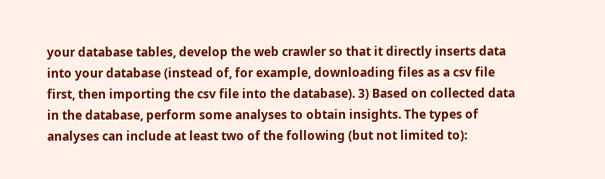your database tables, develop the web crawler so that it directly inserts data into your database (instead of, for example, downloading files as a csv file first, then importing the csv file into the database). 3) Based on collected data in the database, perform some analyses to obtain insights. The types of analyses can include at least two of the following (but not limited to):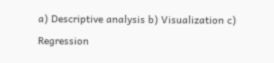a) Descriptive analysis b) Visualization c) Regression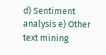d) Sentiment analysis e) Other text mining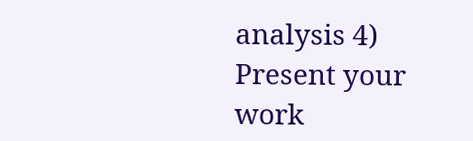analysis 4) Present your work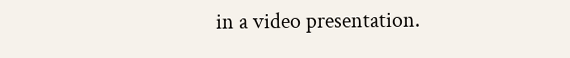in a video presentation.